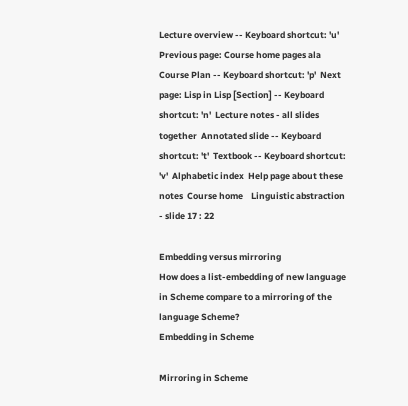Lecture overview -- Keyboard shortcut: 'u'  Previous page: Course home pages ala Course Plan -- Keyboard shortcut: 'p'  Next page: Lisp in Lisp [Section] -- Keyboard shortcut: 'n'  Lecture notes - all slides together  Annotated slide -- Keyboard shortcut: 't'  Textbook -- Keyboard shortcut: 'v'  Alphabetic index  Help page about these notes  Course home    Linguistic abstraction - slide 17 : 22

Embedding versus mirroring
How does a list-embedding of new language in Scheme compare to a mirroring of the language Scheme?
Embedding in Scheme

Mirroring in Scheme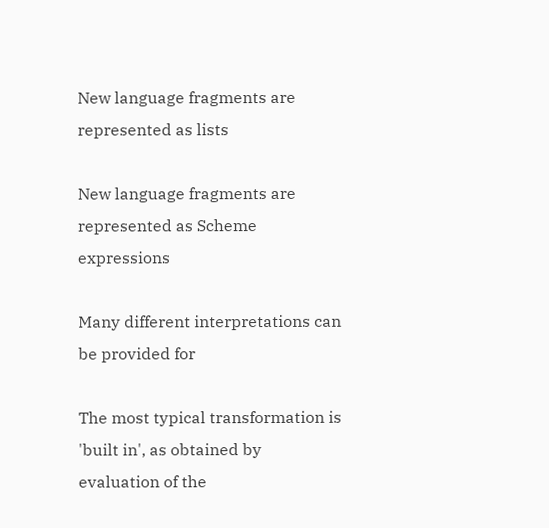New language fragments are represented as lists

New language fragments are represented as Scheme expressions

Many different interpretations can be provided for

The most typical transformation is 'built in', as obtained by evaluation of the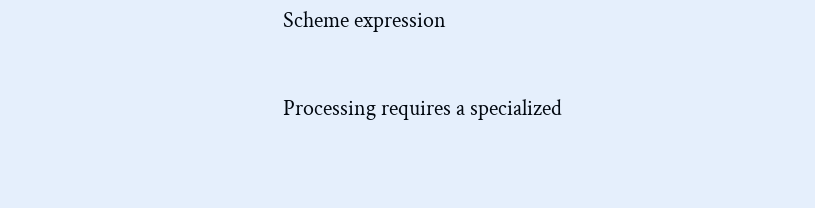Scheme expression

Processing requires a specialized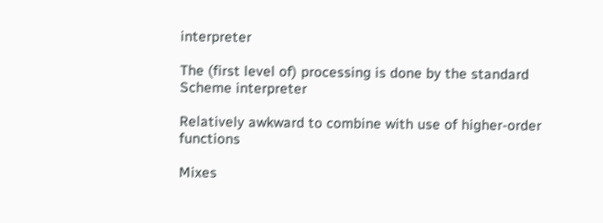interpreter

The (first level of) processing is done by the standard Scheme interpreter

Relatively awkward to combine with use of higher-order functions

Mixes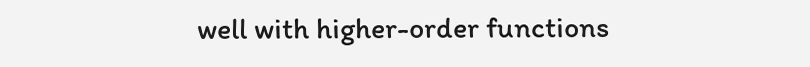well with higher-order functions